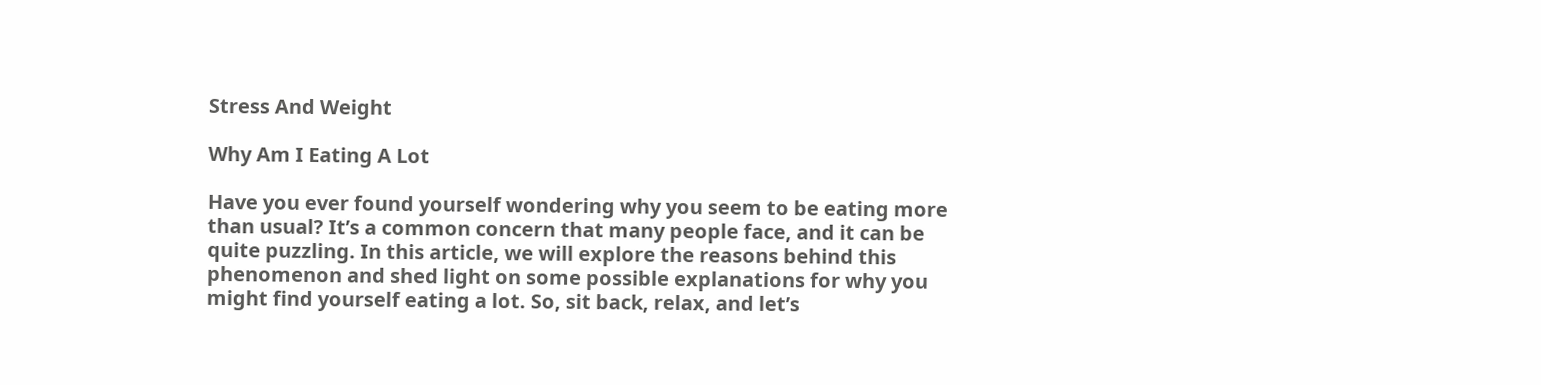Stress And Weight

Why Am I Eating A Lot

Have you ever found yourself wondering why you seem to be eating more than usual? It’s a common concern that many people face, and it can be quite puzzling. In this article, we will explore the reasons behind this phenomenon and shed light on some possible explanations for why you might find yourself eating a lot. So, sit back, relax, and let’s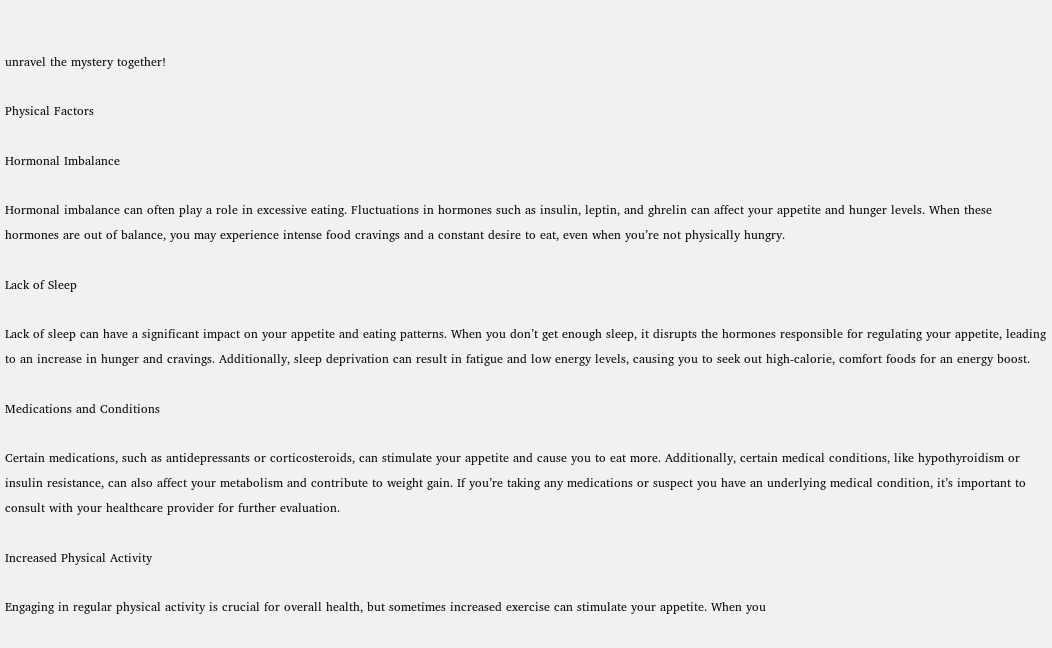unravel the mystery together!

Physical Factors

Hormonal Imbalance

Hormonal imbalance can often play a role in excessive eating. Fluctuations in hormones such as insulin, leptin, and ghrelin can affect your appetite and hunger levels. When these hormones are out of balance, you may experience intense food cravings and a constant desire to eat, even when you’re not physically hungry.

Lack of Sleep

Lack of sleep can have a significant impact on your appetite and eating patterns. When you don’t get enough sleep, it disrupts the hormones responsible for regulating your appetite, leading to an increase in hunger and cravings. Additionally, sleep deprivation can result in fatigue and low energy levels, causing you to seek out high-calorie, comfort foods for an energy boost.

Medications and Conditions

Certain medications, such as antidepressants or corticosteroids, can stimulate your appetite and cause you to eat more. Additionally, certain medical conditions, like hypothyroidism or insulin resistance, can also affect your metabolism and contribute to weight gain. If you’re taking any medications or suspect you have an underlying medical condition, it’s important to consult with your healthcare provider for further evaluation.

Increased Physical Activity

Engaging in regular physical activity is crucial for overall health, but sometimes increased exercise can stimulate your appetite. When you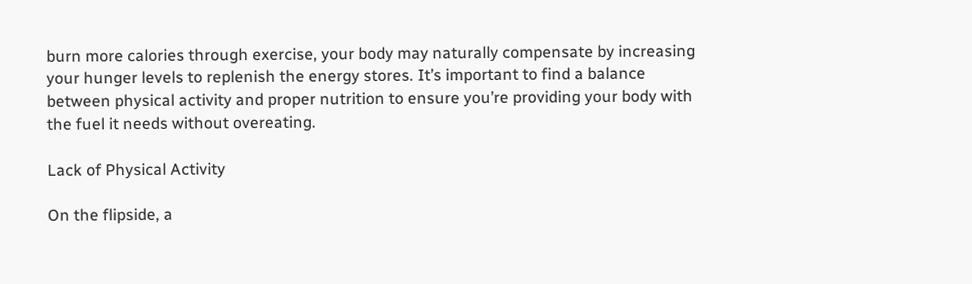burn more calories through exercise, your body may naturally compensate by increasing your hunger levels to replenish the energy stores. It’s important to find a balance between physical activity and proper nutrition to ensure you’re providing your body with the fuel it needs without overeating.

Lack of Physical Activity

On the flipside, a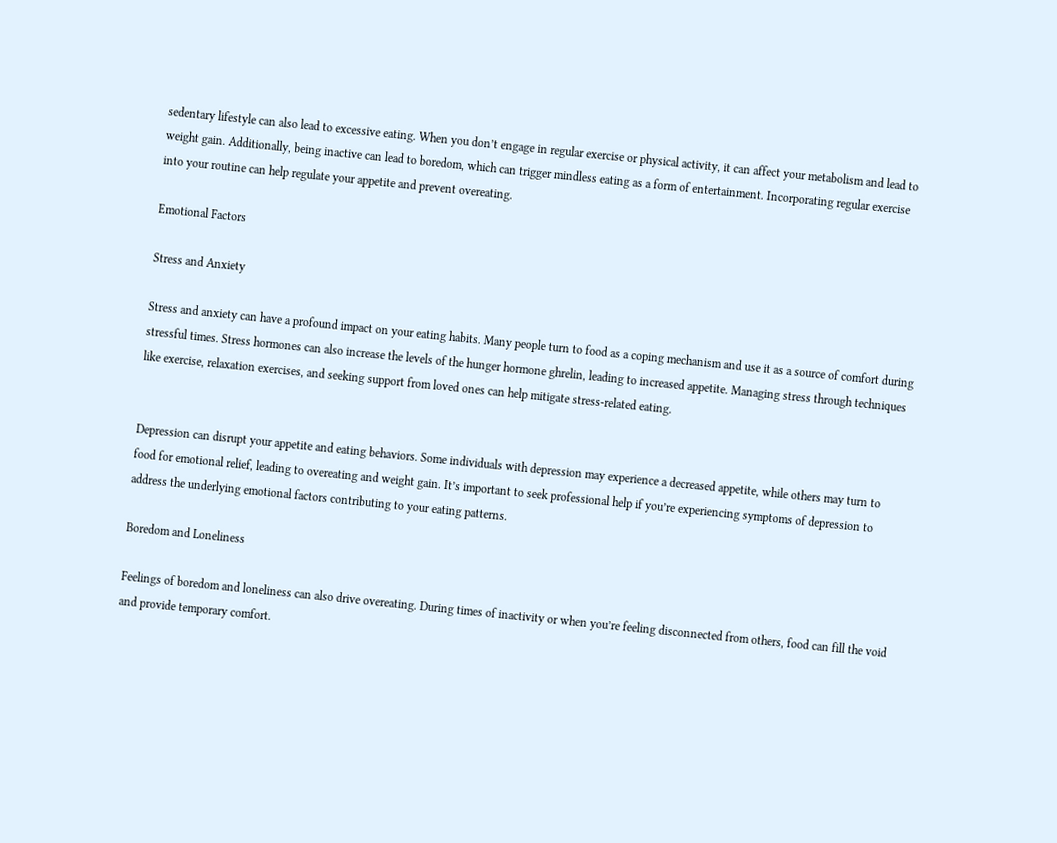sedentary lifestyle can also lead to excessive eating. When you don’t engage in regular exercise or physical activity, it can affect your metabolism and lead to weight gain. Additionally, being inactive can lead to boredom, which can trigger mindless eating as a form of entertainment. Incorporating regular exercise into your routine can help regulate your appetite and prevent overeating.

Emotional Factors

Stress and Anxiety

Stress and anxiety can have a profound impact on your eating habits. Many people turn to food as a coping mechanism and use it as a source of comfort during stressful times. Stress hormones can also increase the levels of the hunger hormone ghrelin, leading to increased appetite. Managing stress through techniques like exercise, relaxation exercises, and seeking support from loved ones can help mitigate stress-related eating.


Depression can disrupt your appetite and eating behaviors. Some individuals with depression may experience a decreased appetite, while others may turn to food for emotional relief, leading to overeating and weight gain. It’s important to seek professional help if you’re experiencing symptoms of depression to address the underlying emotional factors contributing to your eating patterns.

Boredom and Loneliness

Feelings of boredom and loneliness can also drive overeating. During times of inactivity or when you’re feeling disconnected from others, food can fill the void and provide temporary comfort.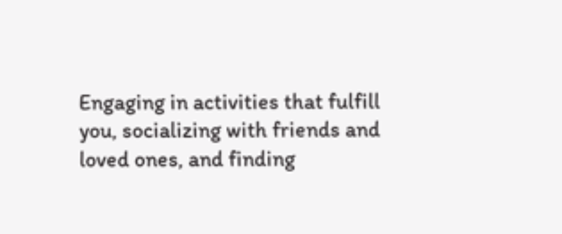Engaging in activities that fulfill you, socializing with friends and loved ones, and finding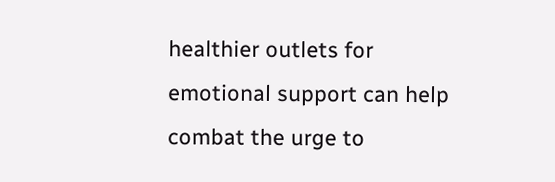healthier outlets for emotional support can help combat the urge to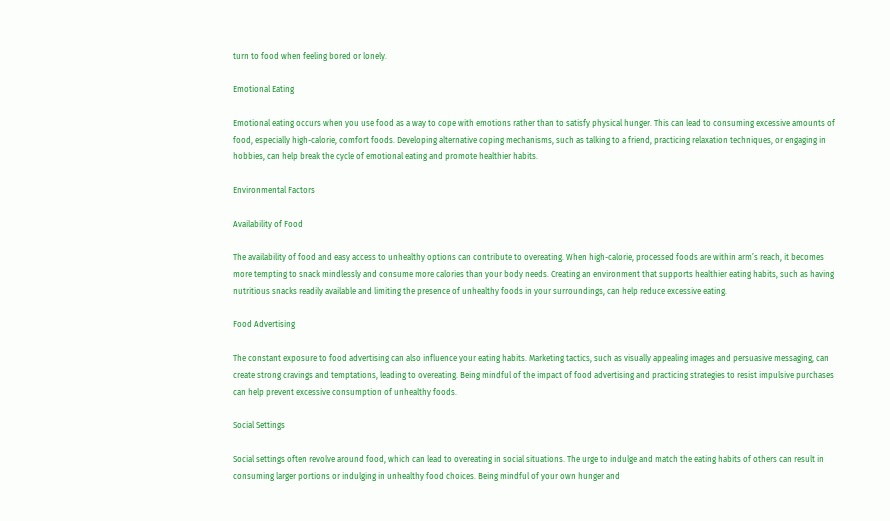turn to food when feeling bored or lonely.

Emotional Eating

Emotional eating occurs when you use food as a way to cope with emotions rather than to satisfy physical hunger. This can lead to consuming excessive amounts of food, especially high-calorie, comfort foods. Developing alternative coping mechanisms, such as talking to a friend, practicing relaxation techniques, or engaging in hobbies, can help break the cycle of emotional eating and promote healthier habits.

Environmental Factors

Availability of Food

The availability of food and easy access to unhealthy options can contribute to overeating. When high-calorie, processed foods are within arm’s reach, it becomes more tempting to snack mindlessly and consume more calories than your body needs. Creating an environment that supports healthier eating habits, such as having nutritious snacks readily available and limiting the presence of unhealthy foods in your surroundings, can help reduce excessive eating.

Food Advertising

The constant exposure to food advertising can also influence your eating habits. Marketing tactics, such as visually appealing images and persuasive messaging, can create strong cravings and temptations, leading to overeating. Being mindful of the impact of food advertising and practicing strategies to resist impulsive purchases can help prevent excessive consumption of unhealthy foods.

Social Settings

Social settings often revolve around food, which can lead to overeating in social situations. The urge to indulge and match the eating habits of others can result in consuming larger portions or indulging in unhealthy food choices. Being mindful of your own hunger and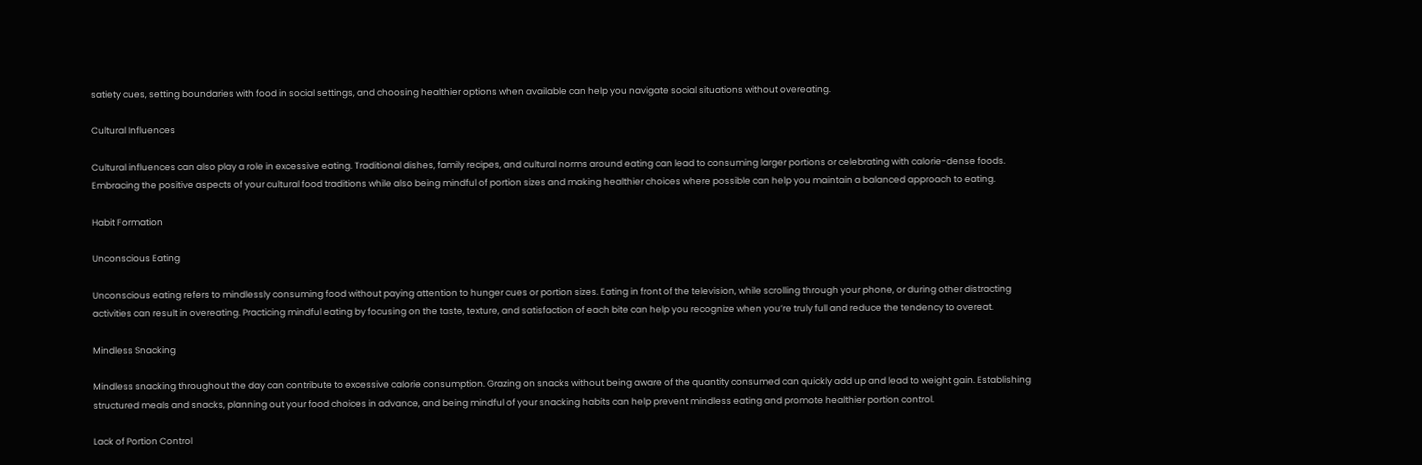satiety cues, setting boundaries with food in social settings, and choosing healthier options when available can help you navigate social situations without overeating.

Cultural Influences

Cultural influences can also play a role in excessive eating. Traditional dishes, family recipes, and cultural norms around eating can lead to consuming larger portions or celebrating with calorie-dense foods. Embracing the positive aspects of your cultural food traditions while also being mindful of portion sizes and making healthier choices where possible can help you maintain a balanced approach to eating.

Habit Formation

Unconscious Eating

Unconscious eating refers to mindlessly consuming food without paying attention to hunger cues or portion sizes. Eating in front of the television, while scrolling through your phone, or during other distracting activities can result in overeating. Practicing mindful eating by focusing on the taste, texture, and satisfaction of each bite can help you recognize when you’re truly full and reduce the tendency to overeat.

Mindless Snacking

Mindless snacking throughout the day can contribute to excessive calorie consumption. Grazing on snacks without being aware of the quantity consumed can quickly add up and lead to weight gain. Establishing structured meals and snacks, planning out your food choices in advance, and being mindful of your snacking habits can help prevent mindless eating and promote healthier portion control.

Lack of Portion Control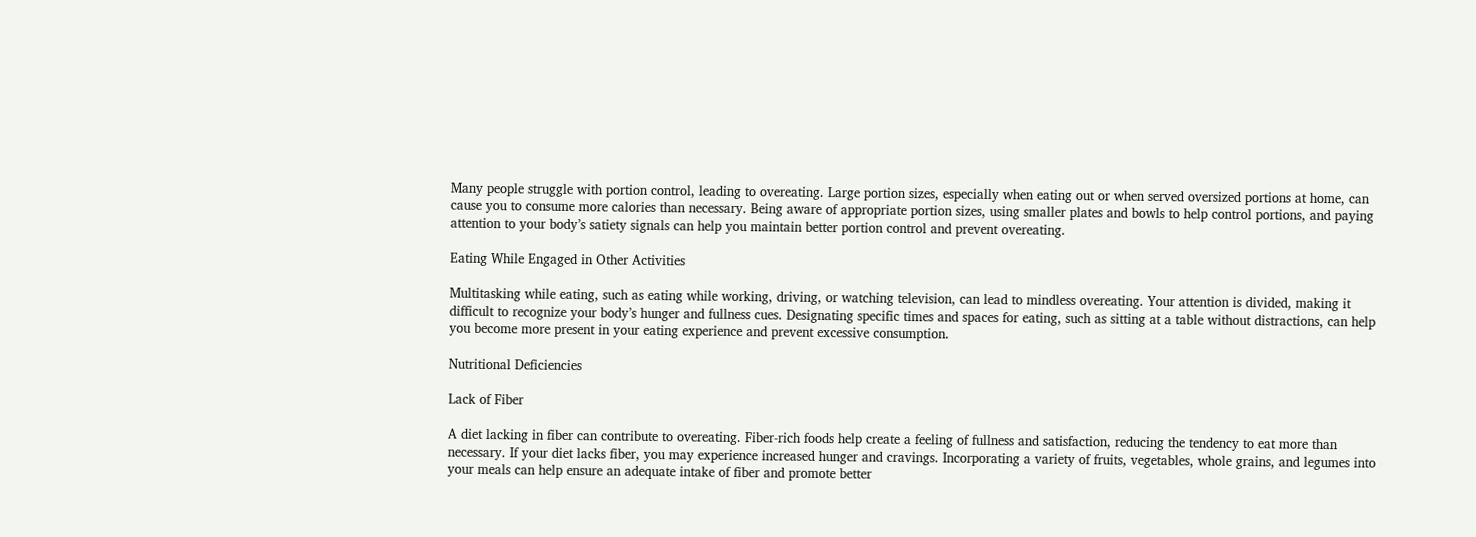Many people struggle with portion control, leading to overeating. Large portion sizes, especially when eating out or when served oversized portions at home, can cause you to consume more calories than necessary. Being aware of appropriate portion sizes, using smaller plates and bowls to help control portions, and paying attention to your body’s satiety signals can help you maintain better portion control and prevent overeating.

Eating While Engaged in Other Activities

Multitasking while eating, such as eating while working, driving, or watching television, can lead to mindless overeating. Your attention is divided, making it difficult to recognize your body’s hunger and fullness cues. Designating specific times and spaces for eating, such as sitting at a table without distractions, can help you become more present in your eating experience and prevent excessive consumption.

Nutritional Deficiencies

Lack of Fiber

A diet lacking in fiber can contribute to overeating. Fiber-rich foods help create a feeling of fullness and satisfaction, reducing the tendency to eat more than necessary. If your diet lacks fiber, you may experience increased hunger and cravings. Incorporating a variety of fruits, vegetables, whole grains, and legumes into your meals can help ensure an adequate intake of fiber and promote better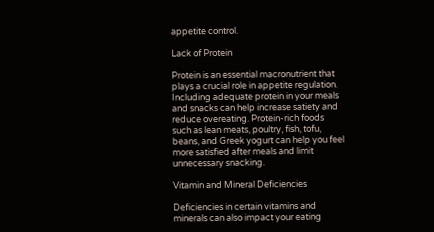appetite control.

Lack of Protein

Protein is an essential macronutrient that plays a crucial role in appetite regulation. Including adequate protein in your meals and snacks can help increase satiety and reduce overeating. Protein-rich foods such as lean meats, poultry, fish, tofu, beans, and Greek yogurt can help you feel more satisfied after meals and limit unnecessary snacking.

Vitamin and Mineral Deficiencies

Deficiencies in certain vitamins and minerals can also impact your eating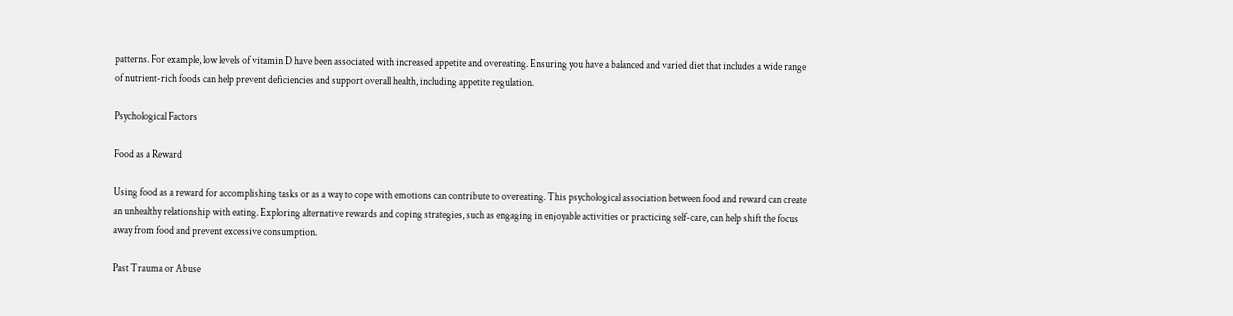patterns. For example, low levels of vitamin D have been associated with increased appetite and overeating. Ensuring you have a balanced and varied diet that includes a wide range of nutrient-rich foods can help prevent deficiencies and support overall health, including appetite regulation.

Psychological Factors

Food as a Reward

Using food as a reward for accomplishing tasks or as a way to cope with emotions can contribute to overeating. This psychological association between food and reward can create an unhealthy relationship with eating. Exploring alternative rewards and coping strategies, such as engaging in enjoyable activities or practicing self-care, can help shift the focus away from food and prevent excessive consumption.

Past Trauma or Abuse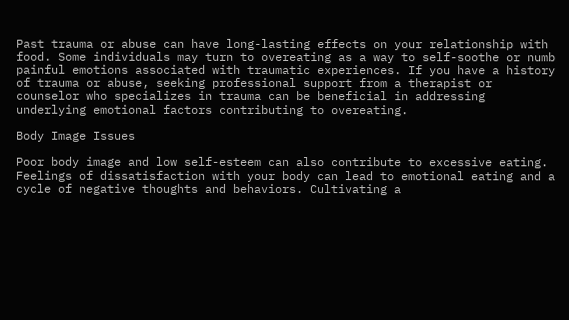Past trauma or abuse can have long-lasting effects on your relationship with food. Some individuals may turn to overeating as a way to self-soothe or numb painful emotions associated with traumatic experiences. If you have a history of trauma or abuse, seeking professional support from a therapist or counselor who specializes in trauma can be beneficial in addressing underlying emotional factors contributing to overeating.

Body Image Issues

Poor body image and low self-esteem can also contribute to excessive eating. Feelings of dissatisfaction with your body can lead to emotional eating and a cycle of negative thoughts and behaviors. Cultivating a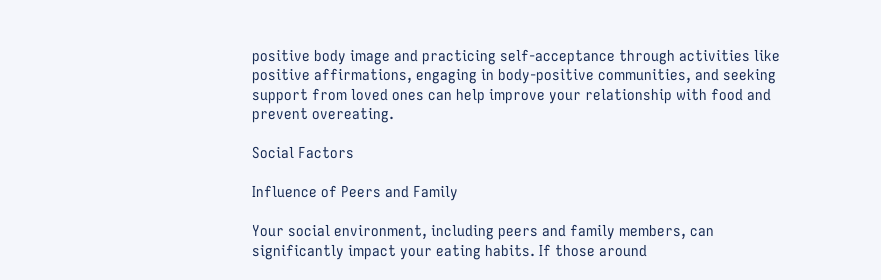positive body image and practicing self-acceptance through activities like positive affirmations, engaging in body-positive communities, and seeking support from loved ones can help improve your relationship with food and prevent overeating.

Social Factors

Influence of Peers and Family

Your social environment, including peers and family members, can significantly impact your eating habits. If those around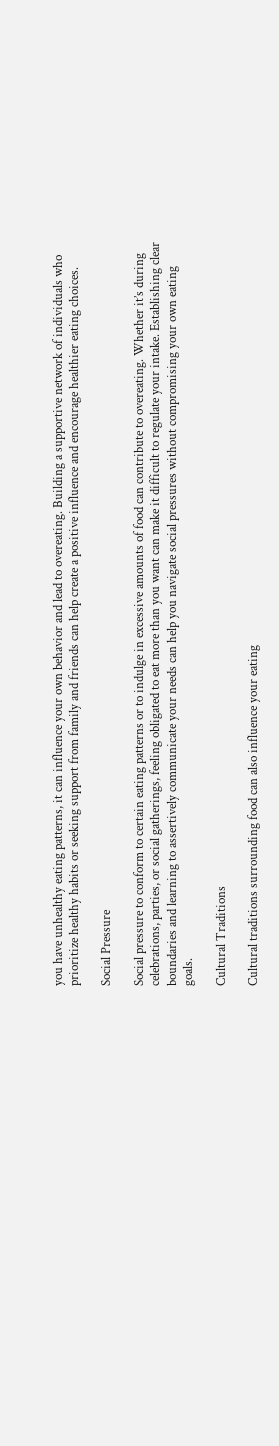you have unhealthy eating patterns, it can influence your own behavior and lead to overeating. Building a supportive network of individuals who prioritize healthy habits or seeking support from family and friends can help create a positive influence and encourage healthier eating choices.

Social Pressure

Social pressure to conform to certain eating patterns or to indulge in excessive amounts of food can contribute to overeating. Whether it’s during celebrations, parties, or social gatherings, feeling obligated to eat more than you want can make it difficult to regulate your intake. Establishing clear boundaries and learning to assertively communicate your needs can help you navigate social pressures without compromising your own eating goals.

Cultural Traditions

Cultural traditions surrounding food can also influence your eating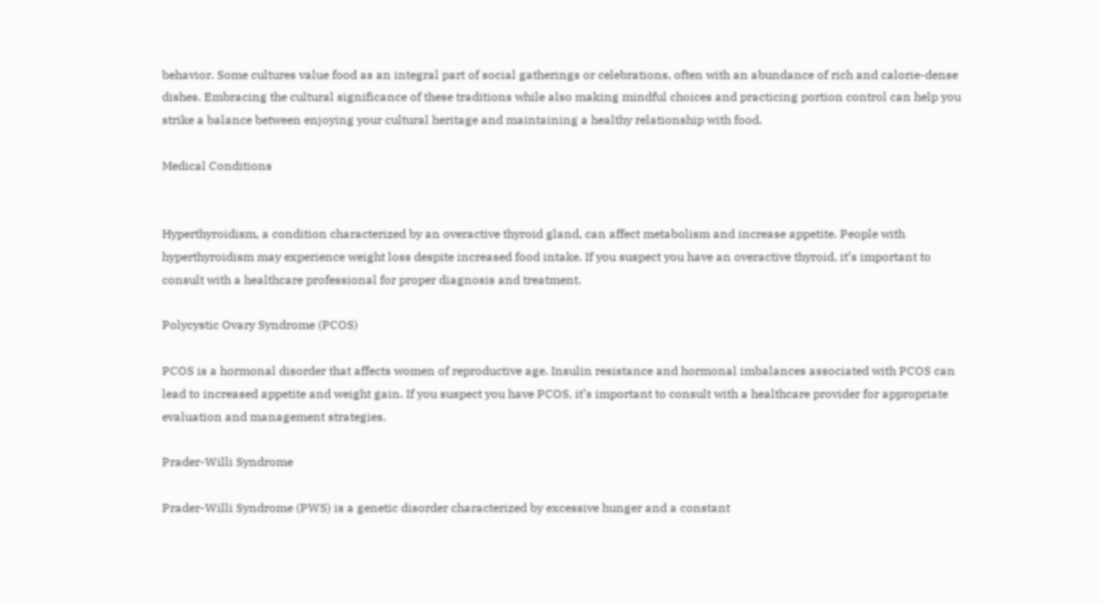behavior. Some cultures value food as an integral part of social gatherings or celebrations, often with an abundance of rich and calorie-dense dishes. Embracing the cultural significance of these traditions while also making mindful choices and practicing portion control can help you strike a balance between enjoying your cultural heritage and maintaining a healthy relationship with food.

Medical Conditions


Hyperthyroidism, a condition characterized by an overactive thyroid gland, can affect metabolism and increase appetite. People with hyperthyroidism may experience weight loss despite increased food intake. If you suspect you have an overactive thyroid, it’s important to consult with a healthcare professional for proper diagnosis and treatment.

Polycystic Ovary Syndrome (PCOS)

PCOS is a hormonal disorder that affects women of reproductive age. Insulin resistance and hormonal imbalances associated with PCOS can lead to increased appetite and weight gain. If you suspect you have PCOS, it’s important to consult with a healthcare provider for appropriate evaluation and management strategies.

Prader-Willi Syndrome

Prader-Willi Syndrome (PWS) is a genetic disorder characterized by excessive hunger and a constant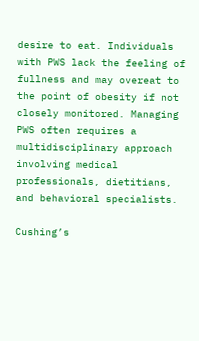desire to eat. Individuals with PWS lack the feeling of fullness and may overeat to the point of obesity if not closely monitored. Managing PWS often requires a multidisciplinary approach involving medical professionals, dietitians, and behavioral specialists.

Cushing’s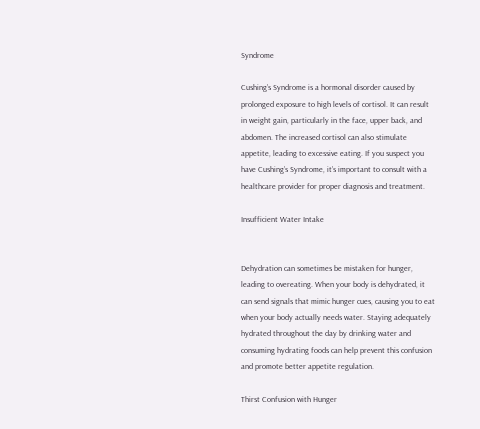Syndrome

Cushing’s Syndrome is a hormonal disorder caused by prolonged exposure to high levels of cortisol. It can result in weight gain, particularly in the face, upper back, and abdomen. The increased cortisol can also stimulate appetite, leading to excessive eating. If you suspect you have Cushing’s Syndrome, it’s important to consult with a healthcare provider for proper diagnosis and treatment.

Insufficient Water Intake


Dehydration can sometimes be mistaken for hunger, leading to overeating. When your body is dehydrated, it can send signals that mimic hunger cues, causing you to eat when your body actually needs water. Staying adequately hydrated throughout the day by drinking water and consuming hydrating foods can help prevent this confusion and promote better appetite regulation.

Thirst Confusion with Hunger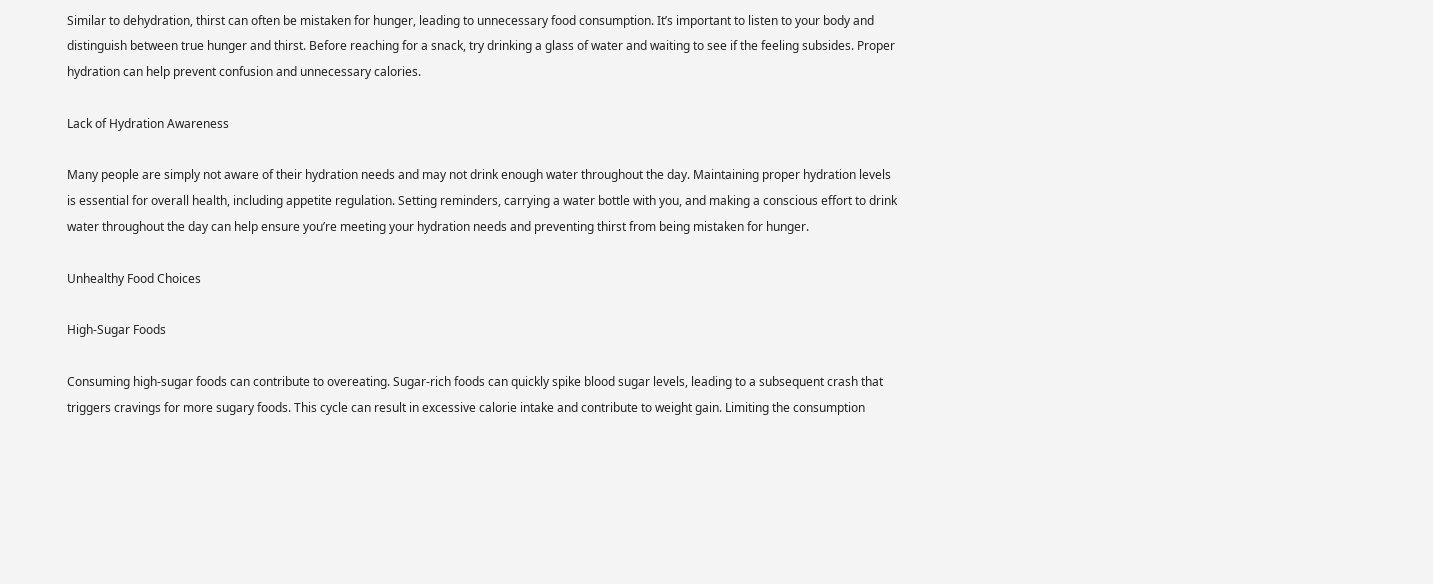Similar to dehydration, thirst can often be mistaken for hunger, leading to unnecessary food consumption. It’s important to listen to your body and distinguish between true hunger and thirst. Before reaching for a snack, try drinking a glass of water and waiting to see if the feeling subsides. Proper hydration can help prevent confusion and unnecessary calories.

Lack of Hydration Awareness

Many people are simply not aware of their hydration needs and may not drink enough water throughout the day. Maintaining proper hydration levels is essential for overall health, including appetite regulation. Setting reminders, carrying a water bottle with you, and making a conscious effort to drink water throughout the day can help ensure you’re meeting your hydration needs and preventing thirst from being mistaken for hunger.

Unhealthy Food Choices

High-Sugar Foods

Consuming high-sugar foods can contribute to overeating. Sugar-rich foods can quickly spike blood sugar levels, leading to a subsequent crash that triggers cravings for more sugary foods. This cycle can result in excessive calorie intake and contribute to weight gain. Limiting the consumption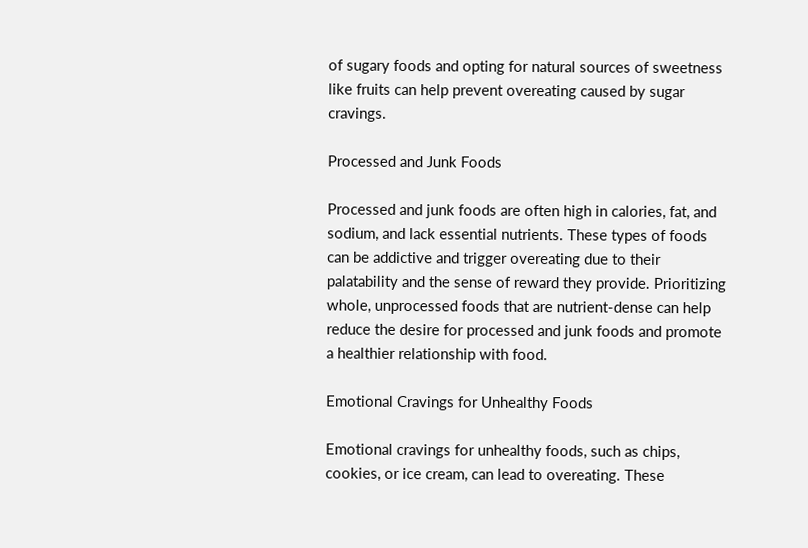of sugary foods and opting for natural sources of sweetness like fruits can help prevent overeating caused by sugar cravings.

Processed and Junk Foods

Processed and junk foods are often high in calories, fat, and sodium, and lack essential nutrients. These types of foods can be addictive and trigger overeating due to their palatability and the sense of reward they provide. Prioritizing whole, unprocessed foods that are nutrient-dense can help reduce the desire for processed and junk foods and promote a healthier relationship with food.

Emotional Cravings for Unhealthy Foods

Emotional cravings for unhealthy foods, such as chips, cookies, or ice cream, can lead to overeating. These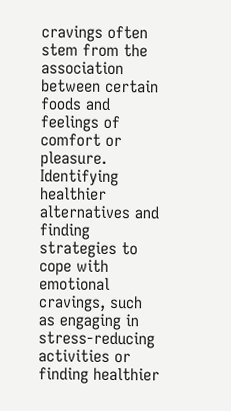cravings often stem from the association between certain foods and feelings of comfort or pleasure. Identifying healthier alternatives and finding strategies to cope with emotional cravings, such as engaging in stress-reducing activities or finding healthier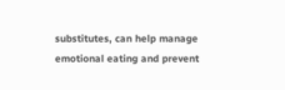substitutes, can help manage emotional eating and prevent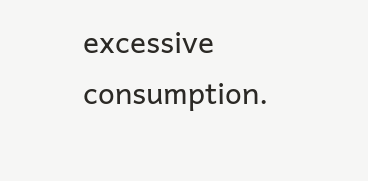excessive consumption.